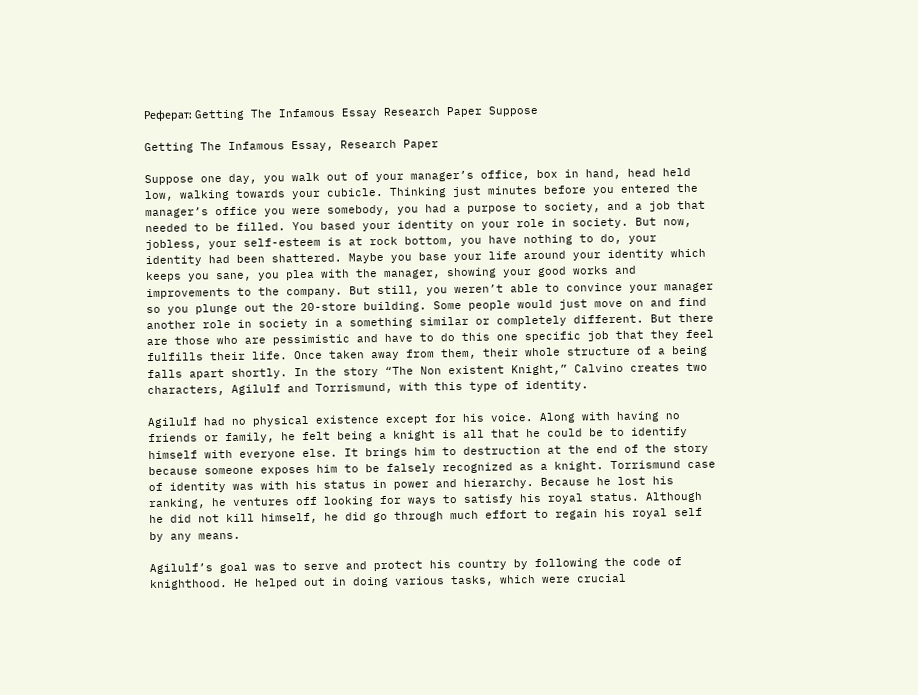Реферат: Getting The Infamous Essay Research Paper Suppose

Getting The Infamous Essay, Research Paper

Suppose one day, you walk out of your manager’s office, box in hand, head held low, walking towards your cubicle. Thinking just minutes before you entered the manager’s office you were somebody, you had a purpose to society, and a job that needed to be filled. You based your identity on your role in society. But now, jobless, your self-esteem is at rock bottom, you have nothing to do, your identity had been shattered. Maybe you base your life around your identity which keeps you sane, you plea with the manager, showing your good works and improvements to the company. But still, you weren’t able to convince your manager so you plunge out the 20-store building. Some people would just move on and find another role in society in a something similar or completely different. But there are those who are pessimistic and have to do this one specific job that they feel fulfills their life. Once taken away from them, their whole structure of a being falls apart shortly. In the story “The Non existent Knight,” Calvino creates two characters, Agilulf and Torrismund, with this type of identity.

Agilulf had no physical existence except for his voice. Along with having no friends or family, he felt being a knight is all that he could be to identify himself with everyone else. It brings him to destruction at the end of the story because someone exposes him to be falsely recognized as a knight. Torrismund case of identity was with his status in power and hierarchy. Because he lost his ranking, he ventures off looking for ways to satisfy his royal status. Although he did not kill himself, he did go through much effort to regain his royal self by any means.

Agilulf’s goal was to serve and protect his country by following the code of knighthood. He helped out in doing various tasks, which were crucial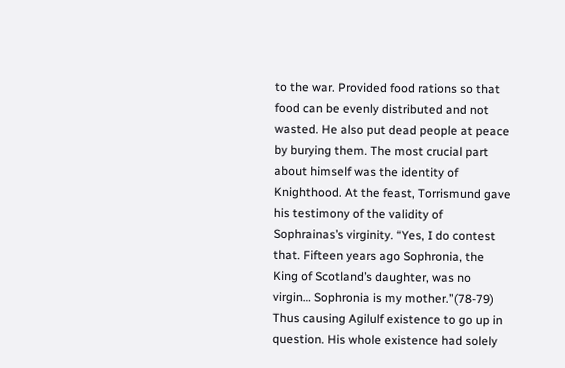to the war. Provided food rations so that food can be evenly distributed and not wasted. He also put dead people at peace by burying them. The most crucial part about himself was the identity of Knighthood. At the feast, Torrismund gave his testimony of the validity of Sophrainas’s virginity. “Yes, I do contest that. Fifteen years ago Sophronia, the King of Scotland’s daughter, was no virgin… Sophronia is my mother.”(78-79) Thus causing Agilulf existence to go up in question. His whole existence had solely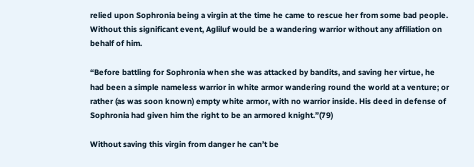relied upon Sophronia being a virgin at the time he came to rescue her from some bad people. Without this significant event, Agliluf would be a wandering warrior without any affiliation on behalf of him.

“Before battling for Sophronia when she was attacked by bandits, and saving her virtue, he had been a simple nameless warrior in white armor wandering round the world at a venture; or rather (as was soon known) empty white armor, with no warrior inside. His deed in defense of Sophronia had given him the right to be an armored knight.”(79)

Without saving this virgin from danger he can’t be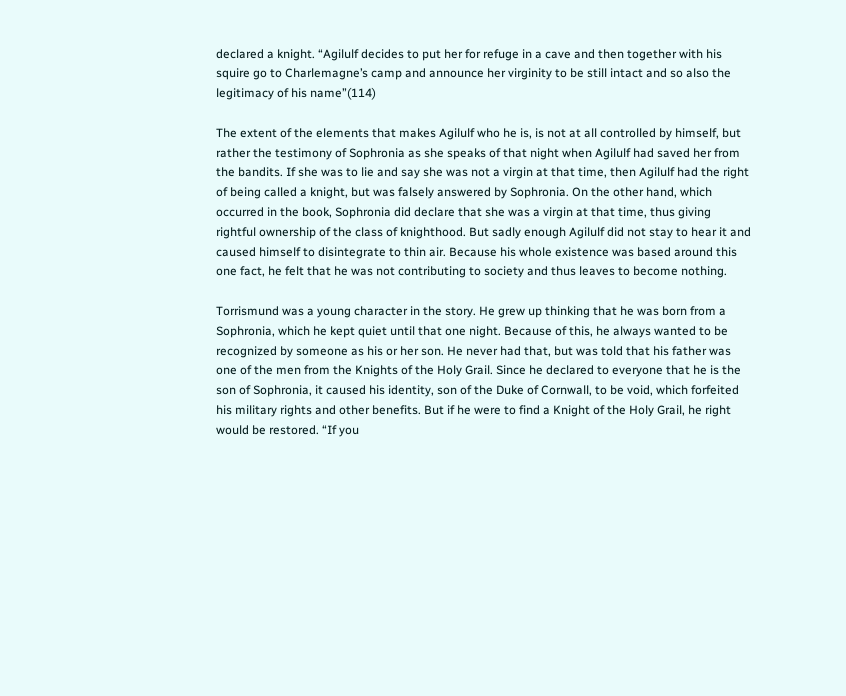declared a knight. “Agilulf decides to put her for refuge in a cave and then together with his squire go to Charlemagne’s camp and announce her virginity to be still intact and so also the legitimacy of his name”(114)

The extent of the elements that makes Agilulf who he is, is not at all controlled by himself, but rather the testimony of Sophronia as she speaks of that night when Agilulf had saved her from the bandits. If she was to lie and say she was not a virgin at that time, then Agilulf had the right of being called a knight, but was falsely answered by Sophronia. On the other hand, which occurred in the book, Sophronia did declare that she was a virgin at that time, thus giving rightful ownership of the class of knighthood. But sadly enough Agilulf did not stay to hear it and caused himself to disintegrate to thin air. Because his whole existence was based around this one fact, he felt that he was not contributing to society and thus leaves to become nothing.

Torrismund was a young character in the story. He grew up thinking that he was born from a Sophronia, which he kept quiet until that one night. Because of this, he always wanted to be recognized by someone as his or her son. He never had that, but was told that his father was one of the men from the Knights of the Holy Grail. Since he declared to everyone that he is the son of Sophronia, it caused his identity, son of the Duke of Cornwall, to be void, which forfeited his military rights and other benefits. But if he were to find a Knight of the Holy Grail, he right would be restored. “If you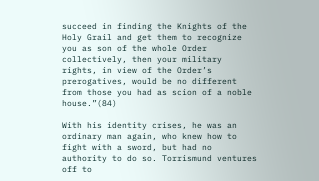succeed in finding the Knights of the Holy Grail and get them to recognize you as son of the whole Order collectively, then your military rights, in view of the Order’s prerogatives, would be no different from those you had as scion of a noble house.”(84)

With his identity crises, he was an ordinary man again, who knew how to fight with a sword, but had no authority to do so. Torrismund ventures off to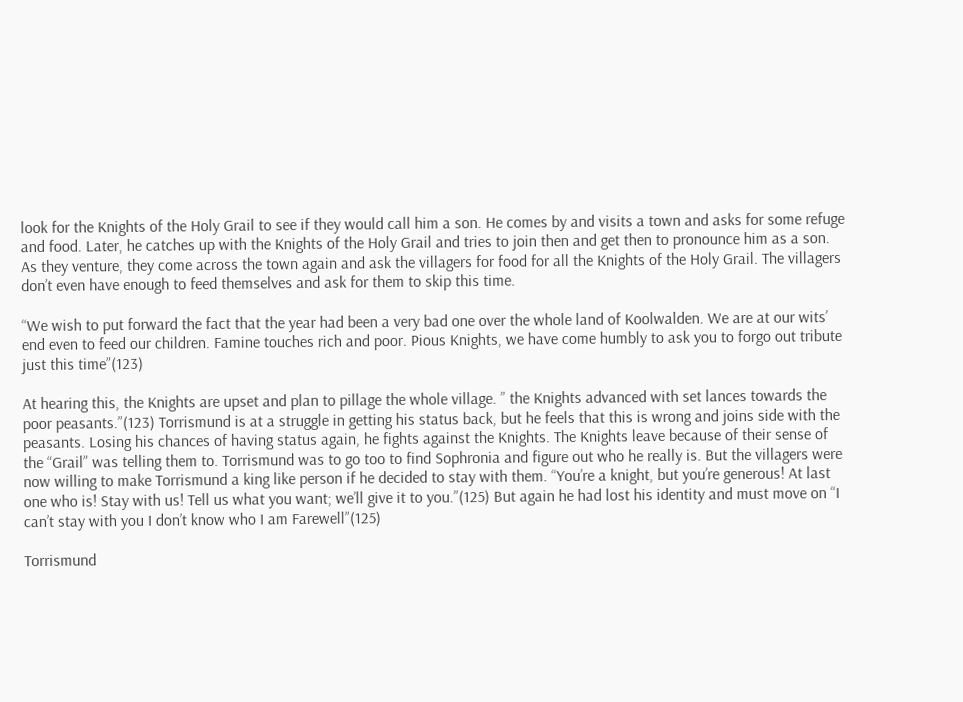look for the Knights of the Holy Grail to see if they would call him a son. He comes by and visits a town and asks for some refuge and food. Later, he catches up with the Knights of the Holy Grail and tries to join then and get then to pronounce him as a son. As they venture, they come across the town again and ask the villagers for food for all the Knights of the Holy Grail. The villagers don’t even have enough to feed themselves and ask for them to skip this time.

“We wish to put forward the fact that the year had been a very bad one over the whole land of Koolwalden. We are at our wits’ end even to feed our children. Famine touches rich and poor. Pious Knights, we have come humbly to ask you to forgo out tribute just this time”(123)

At hearing this, the Knights are upset and plan to pillage the whole village. ” the Knights advanced with set lances towards the poor peasants.”(123) Torrismund is at a struggle in getting his status back, but he feels that this is wrong and joins side with the peasants. Losing his chances of having status again, he fights against the Knights. The Knights leave because of their sense of the “Grail” was telling them to. Torrismund was to go too to find Sophronia and figure out who he really is. But the villagers were now willing to make Torrismund a king like person if he decided to stay with them. “You’re a knight, but you’re generous! At last one who is! Stay with us! Tell us what you want; we’ll give it to you.”(125) But again he had lost his identity and must move on “I can’t stay with you I don’t know who I am Farewell”(125)

Torrismund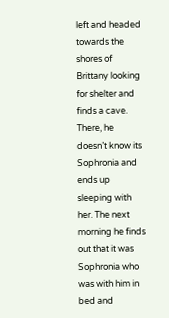left and headed towards the shores of Brittany looking for shelter and finds a cave. There, he doesn’t know its Sophronia and ends up sleeping with her. The next morning he finds out that it was Sophronia who was with him in bed and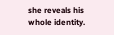she reveals his whole identity.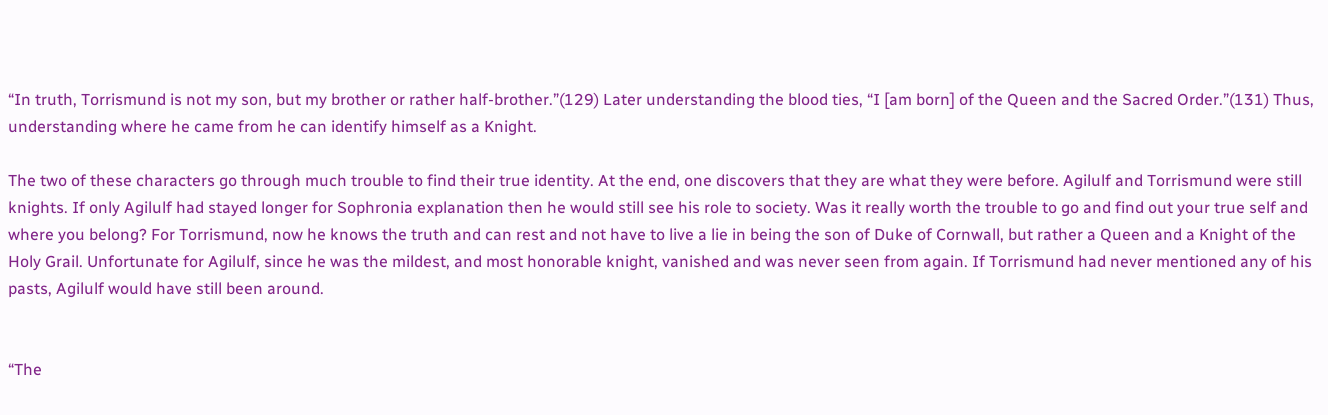“In truth, Torrismund is not my son, but my brother or rather half-brother.”(129) Later understanding the blood ties, “I [am born] of the Queen and the Sacred Order.”(131) Thus, understanding where he came from he can identify himself as a Knight.

The two of these characters go through much trouble to find their true identity. At the end, one discovers that they are what they were before. Agilulf and Torrismund were still knights. If only Agilulf had stayed longer for Sophronia explanation then he would still see his role to society. Was it really worth the trouble to go and find out your true self and where you belong? For Torrismund, now he knows the truth and can rest and not have to live a lie in being the son of Duke of Cornwall, but rather a Queen and a Knight of the Holy Grail. Unfortunate for Agilulf, since he was the mildest, and most honorable knight, vanished and was never seen from again. If Torrismund had never mentioned any of his pasts, Agilulf would have still been around.


“The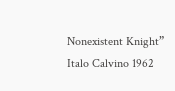Nonexistent Knight” Italo Calvino 1962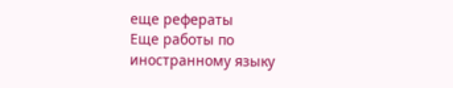еще рефераты
Еще работы по иностранному языку